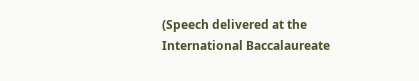(Speech delivered at the International Baccalaureate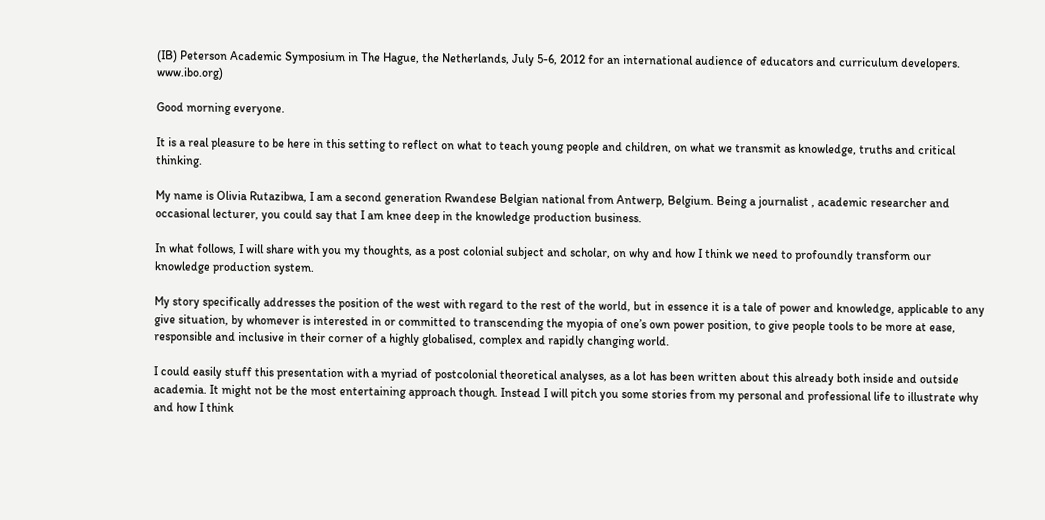(IB) Peterson Academic Symposium in The Hague, the Netherlands, July 5-6, 2012 for an international audience of educators and curriculum developers. www.ibo.org)

Good morning everyone.

It is a real pleasure to be here in this setting to reflect on what to teach young people and children, on what we transmit as knowledge, truths and critical thinking.

My name is Olivia Rutazibwa, I am a second generation Rwandese Belgian national from Antwerp, Belgium. Being a journalist , academic researcher and occasional lecturer, you could say that I am knee deep in the knowledge production business.

In what follows, I will share with you my thoughts, as a post colonial subject and scholar, on why and how I think we need to profoundly transform our knowledge production system.

My story specifically addresses the position of the west with regard to the rest of the world, but in essence it is a tale of power and knowledge, applicable to any give situation, by whomever is interested in or committed to transcending the myopia of one’s own power position, to give people tools to be more at ease, responsible and inclusive in their corner of a highly globalised, complex and rapidly changing world.

I could easily stuff this presentation with a myriad of postcolonial theoretical analyses, as a lot has been written about this already both inside and outside academia. It might not be the most entertaining approach though. Instead I will pitch you some stories from my personal and professional life to illustrate why and how I think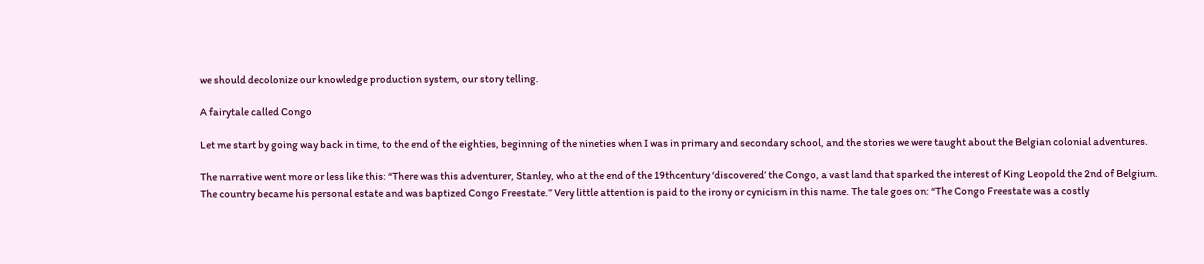we should decolonize our knowledge production system, our story telling.

A fairytale called Congo

Let me start by going way back in time, to the end of the eighties, beginning of the nineties when I was in primary and secondary school, and the stories we were taught about the Belgian colonial adventures.

The narrative went more or less like this: “There was this adventurer, Stanley, who at the end of the 19thcentury ‘discovered’ the Congo, a vast land that sparked the interest of King Leopold the 2nd of Belgium. The country became his personal estate and was baptized Congo Freestate.” Very little attention is paid to the irony or cynicism in this name. The tale goes on: “The Congo Freestate was a costly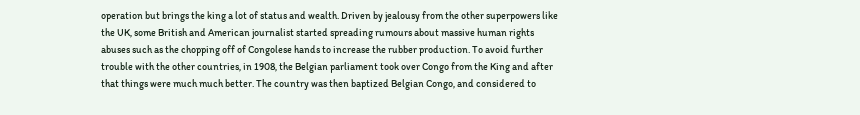operation but brings the king a lot of status and wealth. Driven by jealousy from the other superpowers like the UK, some British and American journalist started spreading rumours about massive human rights abuses such as the chopping off of Congolese hands to increase the rubber production. To avoid further trouble with the other countries, in 1908, the Belgian parliament took over Congo from the King and after that things were much much better. The country was then baptized Belgian Congo, and considered to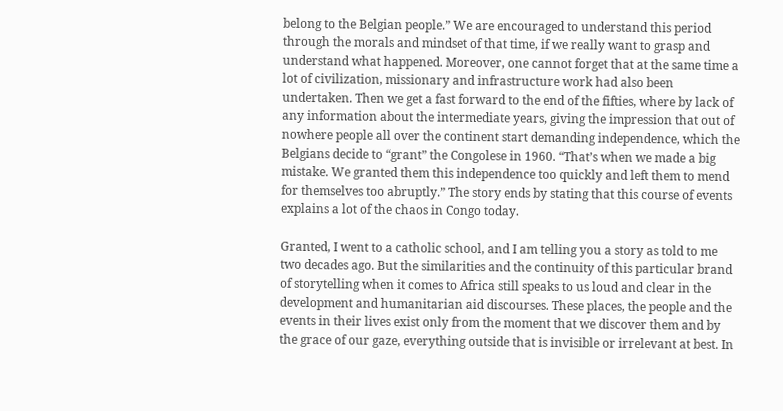belong to the Belgian people.” We are encouraged to understand this period through the morals and mindset of that time, if we really want to grasp and understand what happened. Moreover, one cannot forget that at the same time a lot of civilization, missionary and infrastructure work had also been undertaken. Then we get a fast forward to the end of the fifties, where by lack of any information about the intermediate years, giving the impression that out of nowhere people all over the continent start demanding independence, which the Belgians decide to “grant” the Congolese in 1960. “That’s when we made a big mistake. We granted them this independence too quickly and left them to mend for themselves too abruptly.” The story ends by stating that this course of events explains a lot of the chaos in Congo today.

Granted, I went to a catholic school, and I am telling you a story as told to me two decades ago. But the similarities and the continuity of this particular brand of storytelling when it comes to Africa still speaks to us loud and clear in the development and humanitarian aid discourses. These places, the people and the events in their lives exist only from the moment that we discover them and by the grace of our gaze, everything outside that is invisible or irrelevant at best. In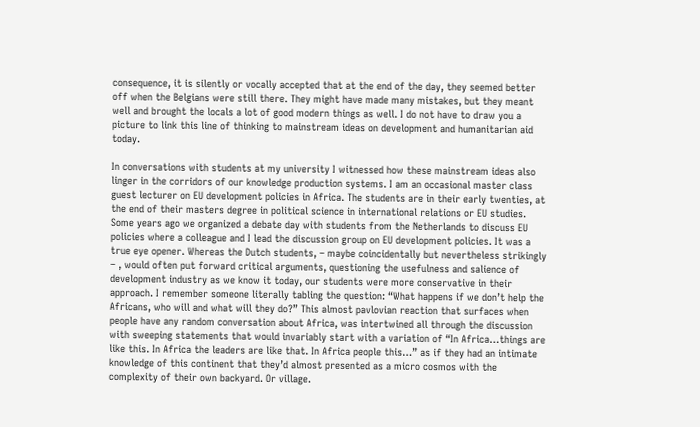consequence, it is silently or vocally accepted that at the end of the day, they seemed better off when the Belgians were still there. They might have made many mistakes, but they meant well and brought the locals a lot of good modern things as well. I do not have to draw you a picture to link this line of thinking to mainstream ideas on development and humanitarian aid today.

In conversations with students at my university I witnessed how these mainstream ideas also linger in the corridors of our knowledge production systems. I am an occasional master class guest lecturer on EU development policies in Africa. The students are in their early twenties, at the end of their masters degree in political science in international relations or EU studies. Some years ago we organized a debate day with students from the Netherlands to discuss EU policies where a colleague and I lead the discussion group on EU development policies. It was a true eye opener. Whereas the Dutch students, – maybe coincidentally but nevertheless strikingly – , would often put forward critical arguments, questioning the usefulness and salience of development industry as we know it today, our students were more conservative in their approach. I remember someone literally tabling the question: “What happens if we don’t help the Africans, who will and what will they do?” This almost pavlovian reaction that surfaces when people have any random conversation about Africa, was intertwined all through the discussion with sweeping statements that would invariably start with a variation of “In Africa…things are like this. In Africa the leaders are like that. In Africa people this…” as if they had an intimate knowledge of this continent that they’d almost presented as a micro cosmos with the complexity of their own backyard. Or village.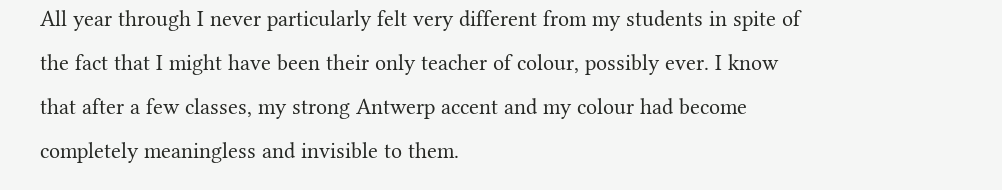All year through I never particularly felt very different from my students in spite of the fact that I might have been their only teacher of colour, possibly ever. I know that after a few classes, my strong Antwerp accent and my colour had become completely meaningless and invisible to them.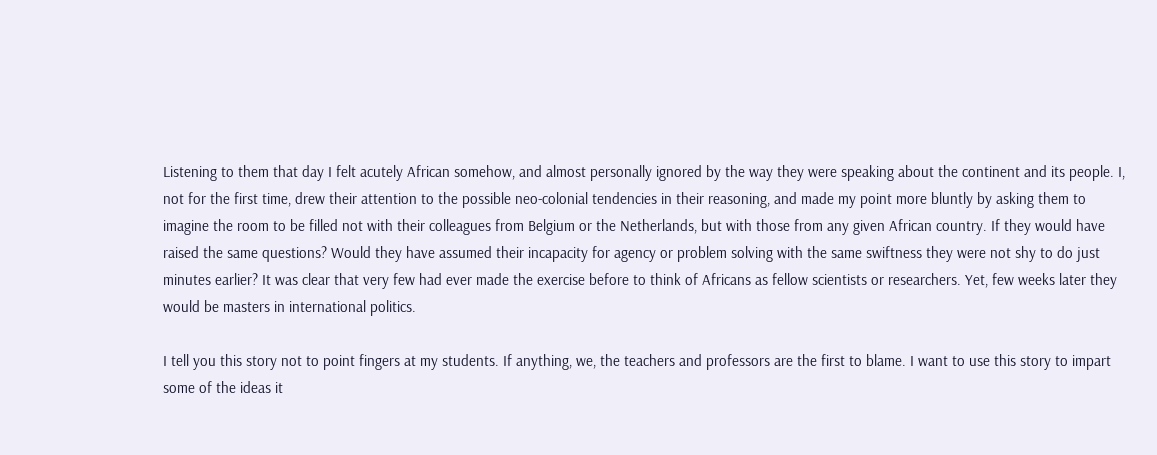Listening to them that day I felt acutely African somehow, and almost personally ignored by the way they were speaking about the continent and its people. I, not for the first time, drew their attention to the possible neo-colonial tendencies in their reasoning, and made my point more bluntly by asking them to imagine the room to be filled not with their colleagues from Belgium or the Netherlands, but with those from any given African country. If they would have raised the same questions? Would they have assumed their incapacity for agency or problem solving with the same swiftness they were not shy to do just minutes earlier? It was clear that very few had ever made the exercise before to think of Africans as fellow scientists or researchers. Yet, few weeks later they would be masters in international politics.

I tell you this story not to point fingers at my students. If anything, we, the teachers and professors are the first to blame. I want to use this story to impart some of the ideas it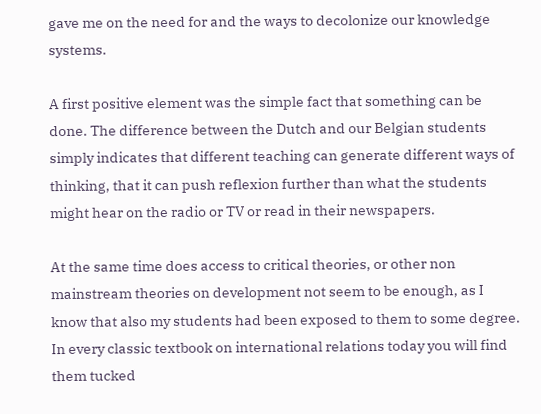gave me on the need for and the ways to decolonize our knowledge systems.

A first positive element was the simple fact that something can be done. The difference between the Dutch and our Belgian students simply indicates that different teaching can generate different ways of thinking, that it can push reflexion further than what the students might hear on the radio or TV or read in their newspapers.

At the same time does access to critical theories, or other non mainstream theories on development not seem to be enough, as I know that also my students had been exposed to them to some degree. In every classic textbook on international relations today you will find them tucked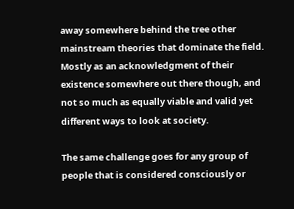away somewhere behind the tree other mainstream theories that dominate the field. Mostly as an acknowledgment of their existence somewhere out there though, and not so much as equally viable and valid yet different ways to look at society.

The same challenge goes for any group of people that is considered consciously or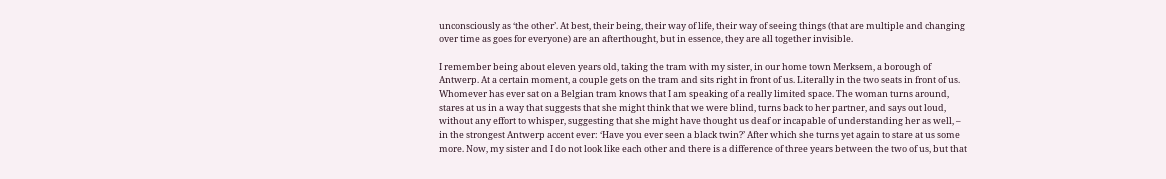unconsciously as ‘the other’. At best, their being, their way of life, their way of seeing things (that are multiple and changing over time as goes for everyone) are an afterthought, but in essence, they are all together invisible.

I remember being about eleven years old, taking the tram with my sister, in our home town Merksem, a borough of Antwerp. At a certain moment, a couple gets on the tram and sits right in front of us. Literally in the two seats in front of us. Whomever has ever sat on a Belgian tram knows that I am speaking of a really limited space. The woman turns around, stares at us in a way that suggests that she might think that we were blind, turns back to her partner, and says out loud, without any effort to whisper, suggesting that she might have thought us deaf or incapable of understanding her as well, – in the strongest Antwerp accent ever: ‘Have you ever seen a black twin?’ After which she turns yet again to stare at us some more. Now, my sister and I do not look like each other and there is a difference of three years between the two of us, but that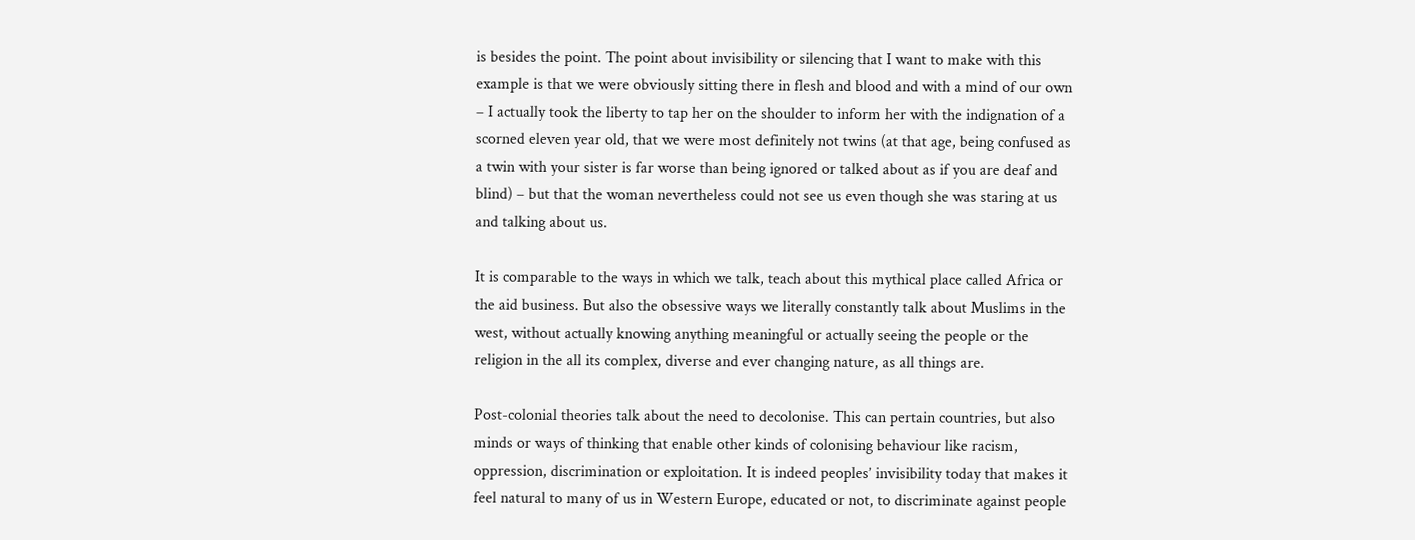is besides the point. The point about invisibility or silencing that I want to make with this example is that we were obviously sitting there in flesh and blood and with a mind of our own – I actually took the liberty to tap her on the shoulder to inform her with the indignation of a scorned eleven year old, that we were most definitely not twins (at that age, being confused as a twin with your sister is far worse than being ignored or talked about as if you are deaf and blind) – but that the woman nevertheless could not see us even though she was staring at us and talking about us.

It is comparable to the ways in which we talk, teach about this mythical place called Africa or the aid business. But also the obsessive ways we literally constantly talk about Muslims in the west, without actually knowing anything meaningful or actually seeing the people or the religion in the all its complex, diverse and ever changing nature, as all things are.

Post-colonial theories talk about the need to decolonise. This can pertain countries, but also minds or ways of thinking that enable other kinds of colonising behaviour like racism, oppression, discrimination or exploitation. It is indeed peoples’ invisibility today that makes it feel natural to many of us in Western Europe, educated or not, to discriminate against people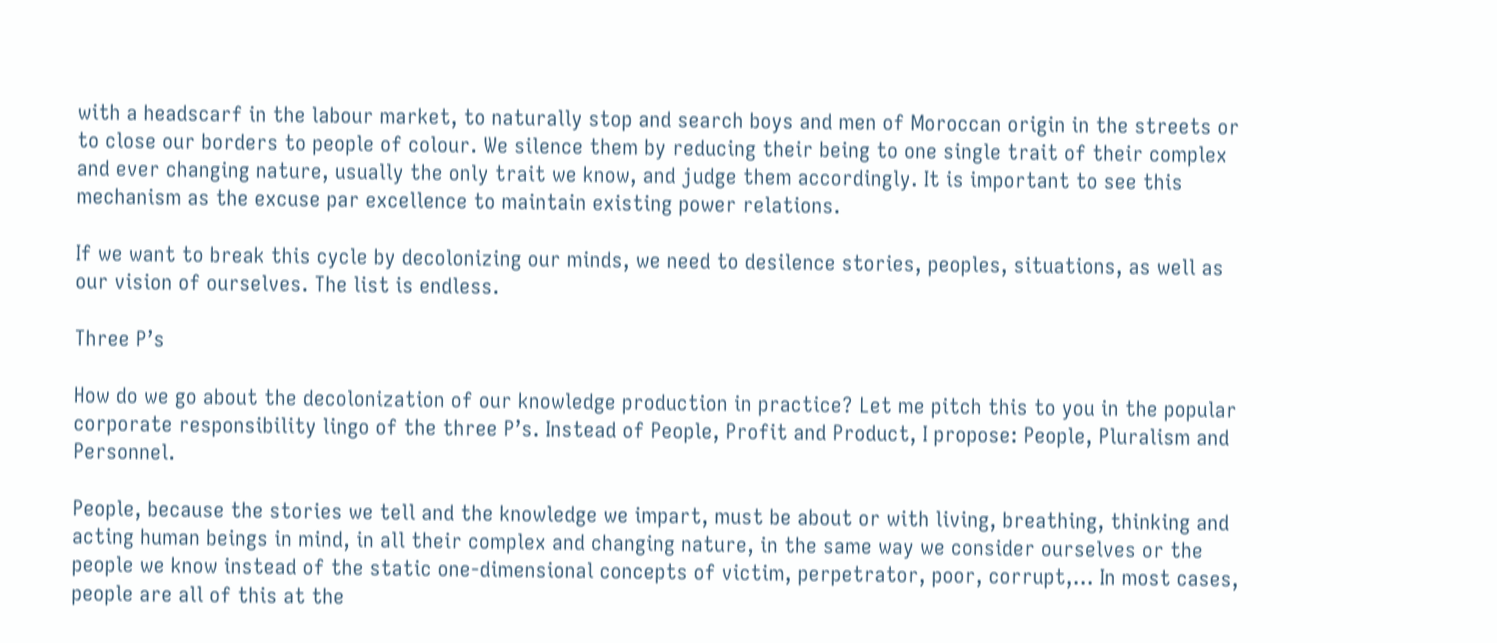with a headscarf in the labour market, to naturally stop and search boys and men of Moroccan origin in the streets or to close our borders to people of colour. We silence them by reducing their being to one single trait of their complex and ever changing nature, usually the only trait we know, and judge them accordingly. It is important to see this mechanism as the excuse par excellence to maintain existing power relations.

If we want to break this cycle by decolonizing our minds, we need to desilence stories, peoples, situations, as well as our vision of ourselves. The list is endless.

Three P’s

How do we go about the decolonization of our knowledge production in practice? Let me pitch this to you in the popular corporate responsibility lingo of the three P’s. Instead of People, Profit and Product, I propose: People, Pluralism and Personnel.

People, because the stories we tell and the knowledge we impart, must be about or with living, breathing, thinking and acting human beings in mind, in all their complex and changing nature, in the same way we consider ourselves or the people we know instead of the static one-dimensional concepts of victim, perpetrator, poor, corrupt,… In most cases, people are all of this at the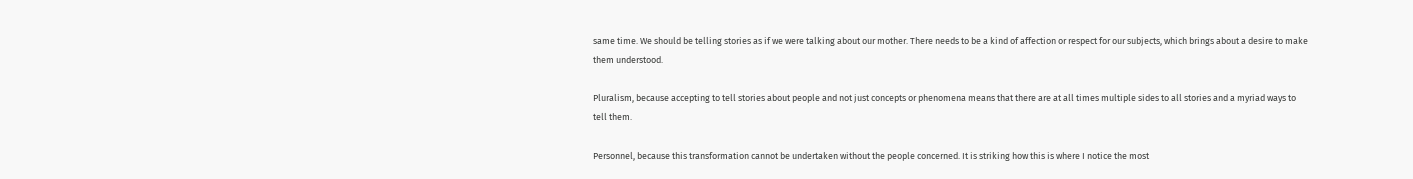same time. We should be telling stories as if we were talking about our mother. There needs to be a kind of affection or respect for our subjects, which brings about a desire to make them understood.

Pluralism, because accepting to tell stories about people and not just concepts or phenomena means that there are at all times multiple sides to all stories and a myriad ways to tell them.

Personnel, because this transformation cannot be undertaken without the people concerned. It is striking how this is where I notice the most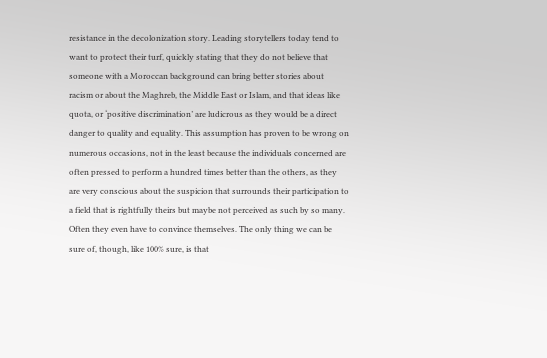resistance in the decolonization story. Leading storytellers today tend to want to protect their turf, quickly stating that they do not believe that someone with a Moroccan background can bring better stories about racism or about the Maghreb, the Middle East or Islam, and that ideas like quota, or ‘positive discrimination’ are ludicrous as they would be a direct danger to quality and equality. This assumption has proven to be wrong on numerous occasions, not in the least because the individuals concerned are often pressed to perform a hundred times better than the others, as they are very conscious about the suspicion that surrounds their participation to a field that is rightfully theirs but maybe not perceived as such by so many. Often they even have to convince themselves. The only thing we can be sure of, though, like 100% sure, is that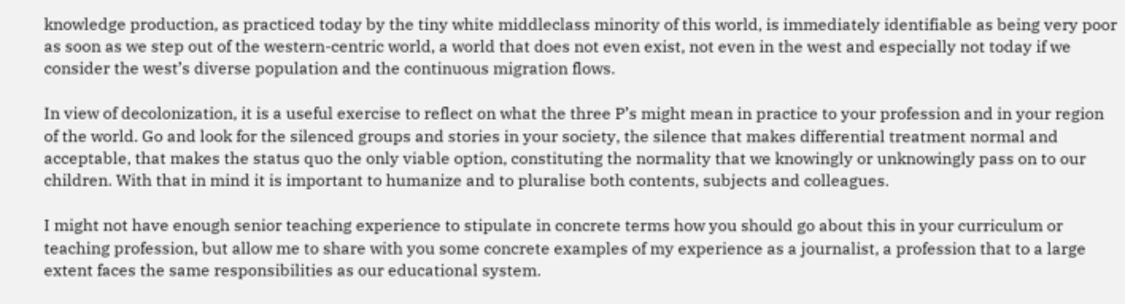knowledge production, as practiced today by the tiny white middleclass minority of this world, is immediately identifiable as being very poor as soon as we step out of the western-centric world, a world that does not even exist, not even in the west and especially not today if we consider the west’s diverse population and the continuous migration flows.

In view of decolonization, it is a useful exercise to reflect on what the three P’s might mean in practice to your profession and in your region of the world. Go and look for the silenced groups and stories in your society, the silence that makes differential treatment normal and acceptable, that makes the status quo the only viable option, constituting the normality that we knowingly or unknowingly pass on to our children. With that in mind it is important to humanize and to pluralise both contents, subjects and colleagues.

I might not have enough senior teaching experience to stipulate in concrete terms how you should go about this in your curriculum or teaching profession, but allow me to share with you some concrete examples of my experience as a journalist, a profession that to a large extent faces the same responsibilities as our educational system.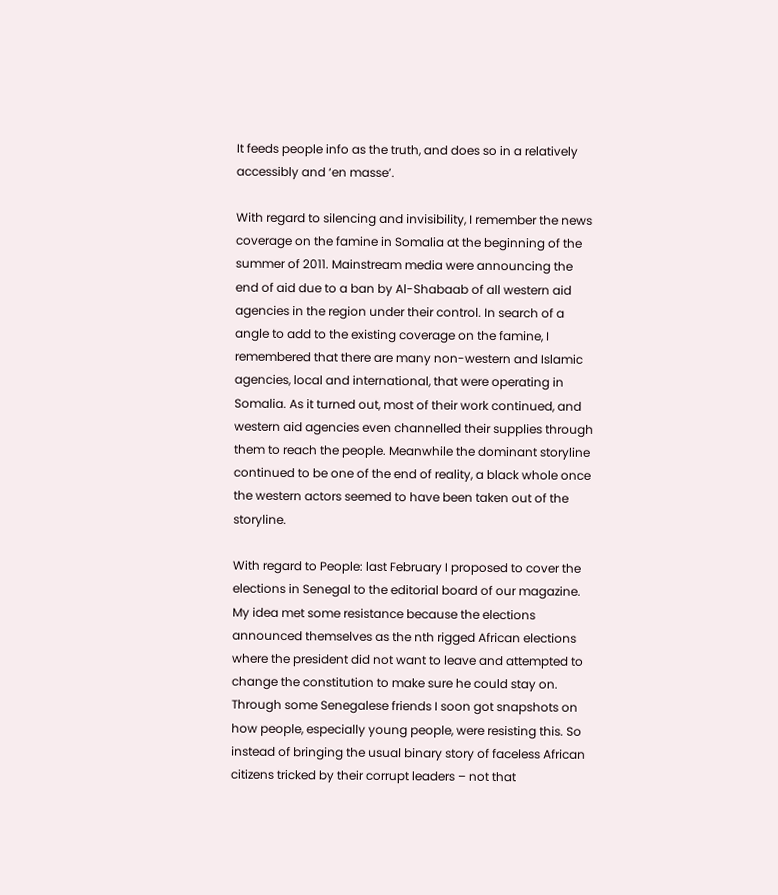It feeds people info as the truth, and does so in a relatively accessibly and ‘en masse’.

With regard to silencing and invisibility, I remember the news coverage on the famine in Somalia at the beginning of the summer of 2011. Mainstream media were announcing the end of aid due to a ban by Al-Shabaab of all western aid agencies in the region under their control. In search of a angle to add to the existing coverage on the famine, I remembered that there are many non-western and Islamic agencies, local and international, that were operating in Somalia. As it turned out, most of their work continued, and western aid agencies even channelled their supplies through them to reach the people. Meanwhile the dominant storyline continued to be one of the end of reality, a black whole once the western actors seemed to have been taken out of the storyline.

With regard to People: last February I proposed to cover the elections in Senegal to the editorial board of our magazine. My idea met some resistance because the elections announced themselves as the nth rigged African elections where the president did not want to leave and attempted to change the constitution to make sure he could stay on. Through some Senegalese friends I soon got snapshots on how people, especially young people, were resisting this. So instead of bringing the usual binary story of faceless African citizens tricked by their corrupt leaders – not that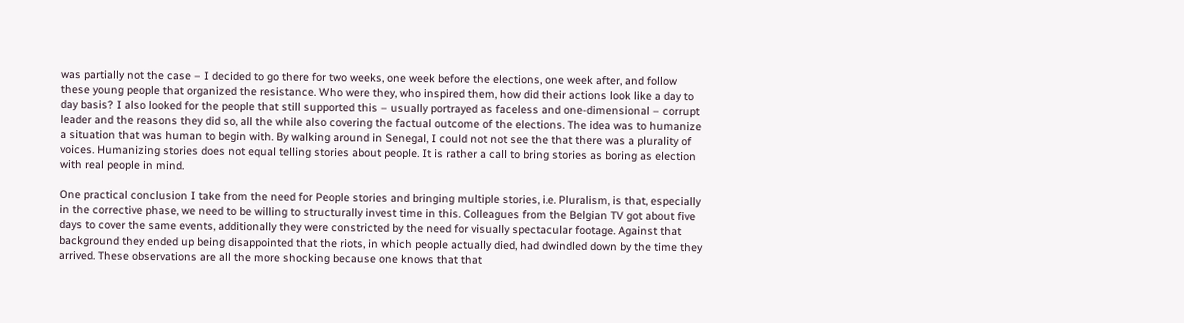was partially not the case – I decided to go there for two weeks, one week before the elections, one week after, and follow these young people that organized the resistance. Who were they, who inspired them, how did their actions look like a day to day basis? I also looked for the people that still supported this – usually portrayed as faceless and one-dimensional – corrupt leader and the reasons they did so, all the while also covering the factual outcome of the elections. The idea was to humanize a situation that was human to begin with. By walking around in Senegal, I could not not see the that there was a plurality of voices. Humanizing stories does not equal telling stories about people. It is rather a call to bring stories as boring as election with real people in mind.

One practical conclusion I take from the need for People stories and bringing multiple stories, i.e. Pluralism, is that, especially in the corrective phase, we need to be willing to structurally invest time in this. Colleagues from the Belgian TV got about five days to cover the same events, additionally they were constricted by the need for visually spectacular footage. Against that background they ended up being disappointed that the riots, in which people actually died, had dwindled down by the time they arrived. These observations are all the more shocking because one knows that that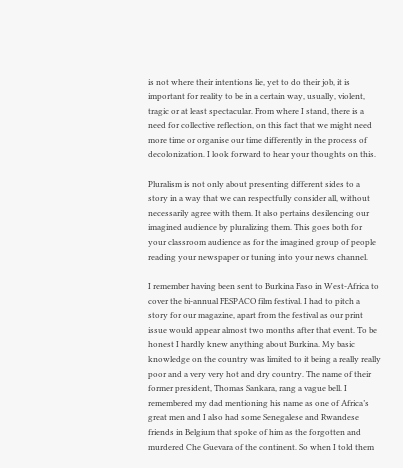is not where their intentions lie, yet to do their job, it is important for reality to be in a certain way, usually, violent, tragic or at least spectacular. From where I stand, there is a need for collective reflection, on this fact that we might need more time or organise our time differently in the process of decolonization. I look forward to hear your thoughts on this.

Pluralism is not only about presenting different sides to a story in a way that we can respectfully consider all, without necessarily agree with them. It also pertains desilencing our imagined audience by pluralizing them. This goes both for your classroom audience as for the imagined group of people reading your newspaper or tuning into your news channel.

I remember having been sent to Burkina Faso in West-Africa to cover the bi-annual FESPACO film festival. I had to pitch a story for our magazine, apart from the festival as our print issue would appear almost two months after that event. To be honest I hardly knew anything about Burkina. My basic knowledge on the country was limited to it being a really really poor and a very very hot and dry country. The name of their former president, Thomas Sankara, rang a vague bell. I remembered my dad mentioning his name as one of Africa’s great men and I also had some Senegalese and Rwandese friends in Belgium that spoke of him as the forgotten and murdered Che Guevara of the continent. So when I told them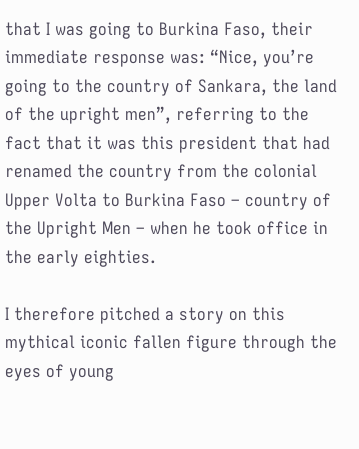that I was going to Burkina Faso, their immediate response was: “Nice, you’re going to the country of Sankara, the land of the upright men”, referring to the fact that it was this president that had renamed the country from the colonial Upper Volta to Burkina Faso – country of the Upright Men – when he took office in the early eighties.

I therefore pitched a story on this mythical iconic fallen figure through the eyes of young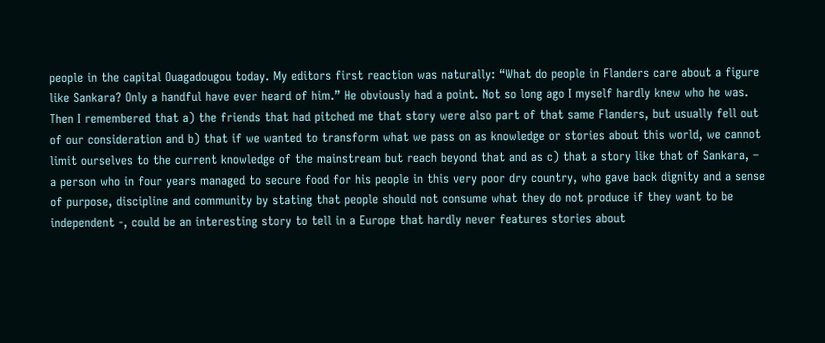people in the capital Ouagadougou today. My editors first reaction was naturally: “What do people in Flanders care about a figure like Sankara? Only a handful have ever heard of him.” He obviously had a point. Not so long ago I myself hardly knew who he was. Then I remembered that a) the friends that had pitched me that story were also part of that same Flanders, but usually fell out of our consideration and b) that if we wanted to transform what we pass on as knowledge or stories about this world, we cannot limit ourselves to the current knowledge of the mainstream but reach beyond that and as c) that a story like that of Sankara, – a person who in four years managed to secure food for his people in this very poor dry country, who gave back dignity and a sense of purpose, discipline and community by stating that people should not consume what they do not produce if they want to be independent -, could be an interesting story to tell in a Europe that hardly never features stories about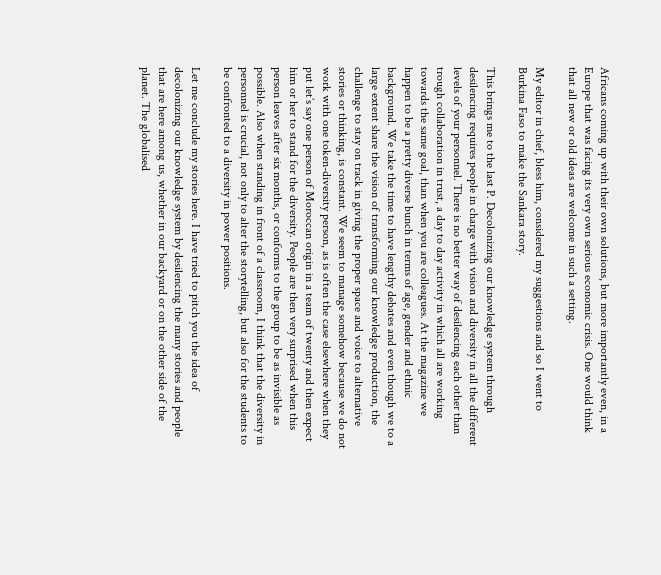Africans coming up with their own solutions, but more importantly even, in a Europe that was facing its very own serious economic crisis. One would think that all new or old ideas are welcome in such a setting.

My editor in chief, bless him, considered my suggestions and so I went to Burkina Faso to make the Sankara story.

This brings me to the last P. Decolonizing our knowledge system through desilencing requires people in charge with vision and diversity in all the different levels of your personnel. There is no better way of desilencing each other than trough collaboration in trust, a day to day activity in which all are working towards the same goal, than when you are colleagues. At the magazine we happen to be a pretty diverse bunch in terms of age, gender and ethnic background. We take the time to have lengthy debates and even though we to a large extent share the vision of transforming our knowledge production, the challenge to stay on track in giving the proper space and voice to alternative stories or thinking, is constant. We seem to manage somehow because we do not work with one token-diversity person, as is often the case elsewhere when they put let’s say one person of Moroccan origin in a team of twenty and then expect him or her to stand for the diversity. People are then very surprised when this person leaves after six months, or conforms to the group to be as invisible as possible. Also when standing in front of a classroom, I think that the diversity in personnel is crucial, not only to alter the storytelling, but also for the students to be confronted to a diversity in power positions.

Let me conclude my stories here. I have tried to pitch you the idea of decolonizing our knowledge system by desilencing the many stories and people that are here among us, whether in our backyard or on the other side of the planet. The globalised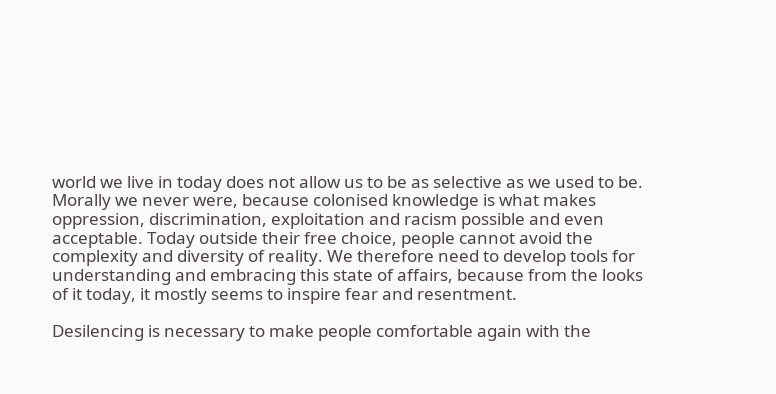world we live in today does not allow us to be as selective as we used to be. Morally we never were, because colonised knowledge is what makes oppression, discrimination, exploitation and racism possible and even acceptable. Today outside their free choice, people cannot avoid the complexity and diversity of reality. We therefore need to develop tools for understanding and embracing this state of affairs, because from the looks of it today, it mostly seems to inspire fear and resentment.

Desilencing is necessary to make people comfortable again with the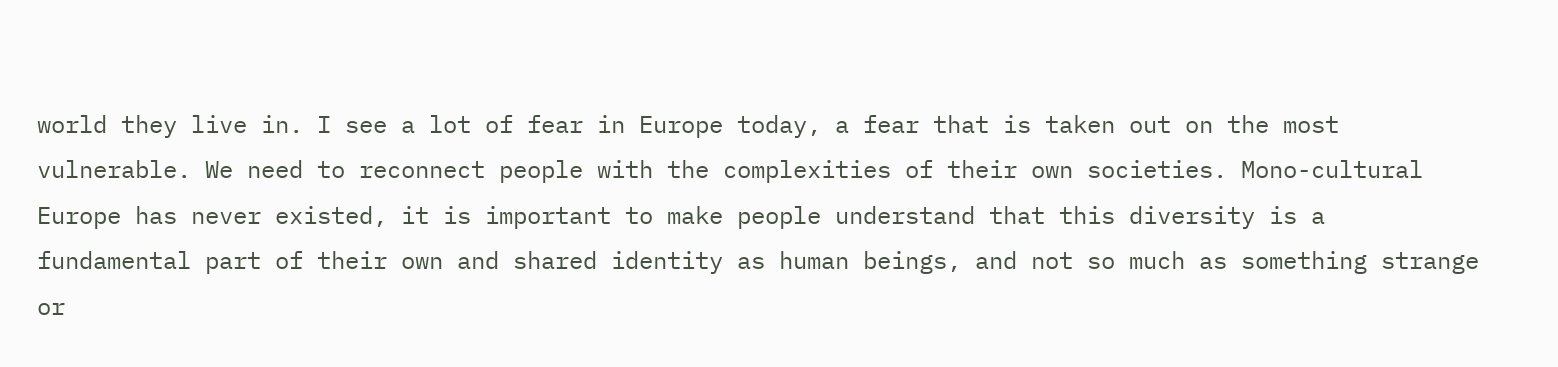world they live in. I see a lot of fear in Europe today, a fear that is taken out on the most vulnerable. We need to reconnect people with the complexities of their own societies. Mono-cultural Europe has never existed, it is important to make people understand that this diversity is a fundamental part of their own and shared identity as human beings, and not so much as something strange or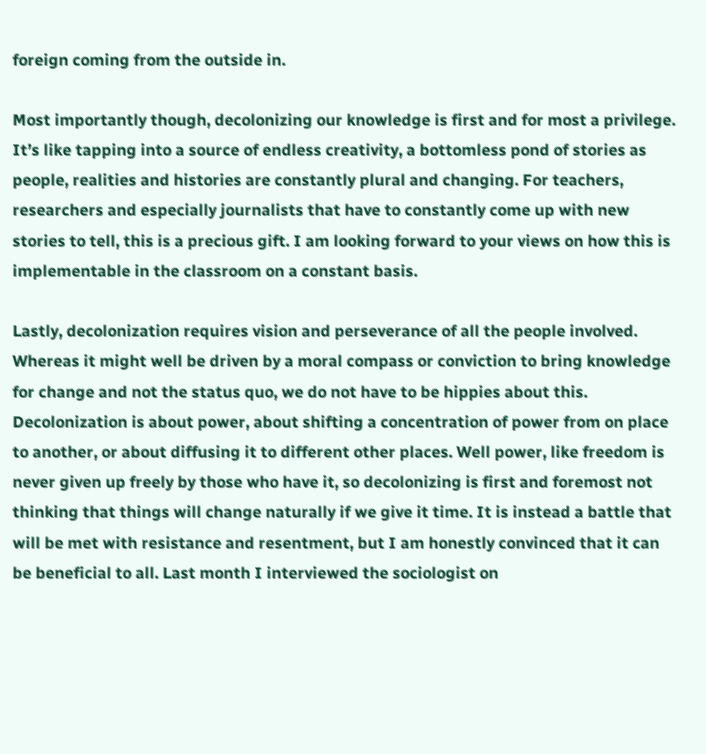foreign coming from the outside in.

Most importantly though, decolonizing our knowledge is first and for most a privilege. It’s like tapping into a source of endless creativity, a bottomless pond of stories as people, realities and histories are constantly plural and changing. For teachers, researchers and especially journalists that have to constantly come up with new stories to tell, this is a precious gift. I am looking forward to your views on how this is implementable in the classroom on a constant basis.

Lastly, decolonization requires vision and perseverance of all the people involved. Whereas it might well be driven by a moral compass or conviction to bring knowledge for change and not the status quo, we do not have to be hippies about this. Decolonization is about power, about shifting a concentration of power from on place to another, or about diffusing it to different other places. Well power, like freedom is never given up freely by those who have it, so decolonizing is first and foremost not thinking that things will change naturally if we give it time. It is instead a battle that will be met with resistance and resentment, but I am honestly convinced that it can be beneficial to all. Last month I interviewed the sociologist on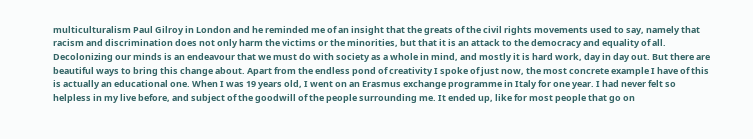multiculturalism Paul Gilroy in London and he reminded me of an insight that the greats of the civil rights movements used to say, namely that racism and discrimination does not only harm the victims or the minorities, but that it is an attack to the democracy and equality of all. Decolonizing our minds is an endeavour that we must do with society as a whole in mind, and mostly it is hard work, day in day out. But there are beautiful ways to bring this change about. Apart from the endless pond of creativity I spoke of just now, the most concrete example I have of this is actually an educational one. When I was 19 years old, I went on an Erasmus exchange programme in Italy for one year. I had never felt so helpless in my live before, and subject of the goodwill of the people surrounding me. It ended up, like for most people that go on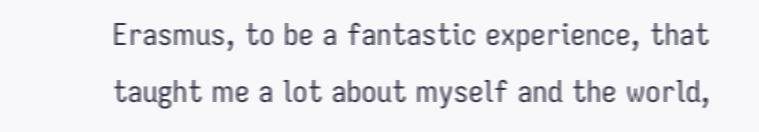Erasmus, to be a fantastic experience, that taught me a lot about myself and the world,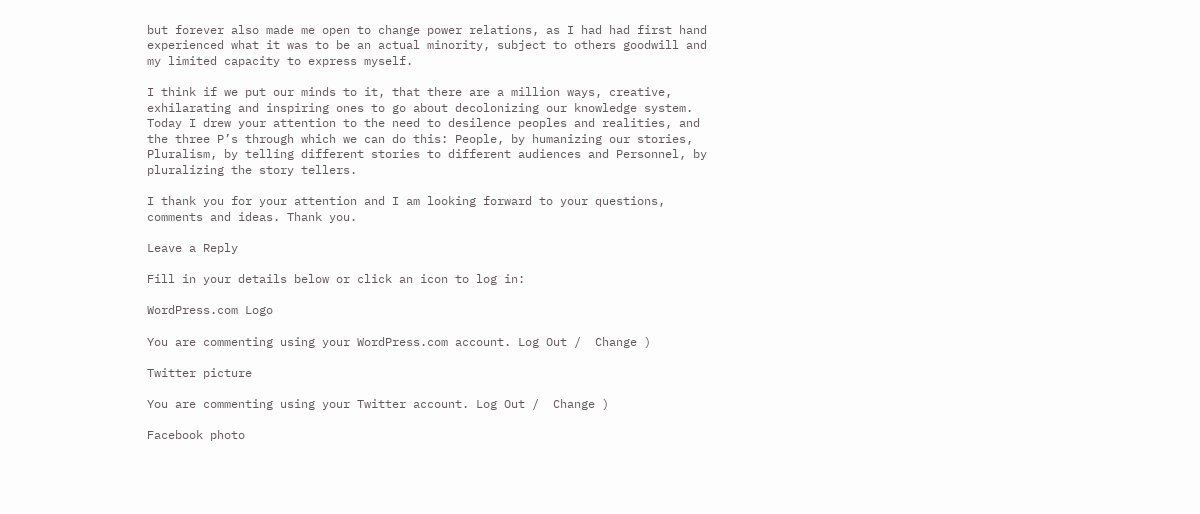but forever also made me open to change power relations, as I had had first hand experienced what it was to be an actual minority, subject to others goodwill and my limited capacity to express myself.

I think if we put our minds to it, that there are a million ways, creative, exhilarating and inspiring ones to go about decolonizing our knowledge system. Today I drew your attention to the need to desilence peoples and realities, and the three P’s through which we can do this: People, by humanizing our stories, Pluralism, by telling different stories to different audiences and Personnel, by pluralizing the story tellers.

I thank you for your attention and I am looking forward to your questions, comments and ideas. Thank you.

Leave a Reply

Fill in your details below or click an icon to log in:

WordPress.com Logo

You are commenting using your WordPress.com account. Log Out /  Change )

Twitter picture

You are commenting using your Twitter account. Log Out /  Change )

Facebook photo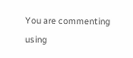You are commenting using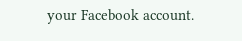your Facebook account.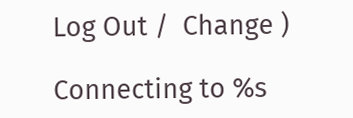Log Out /  Change )

Connecting to %s